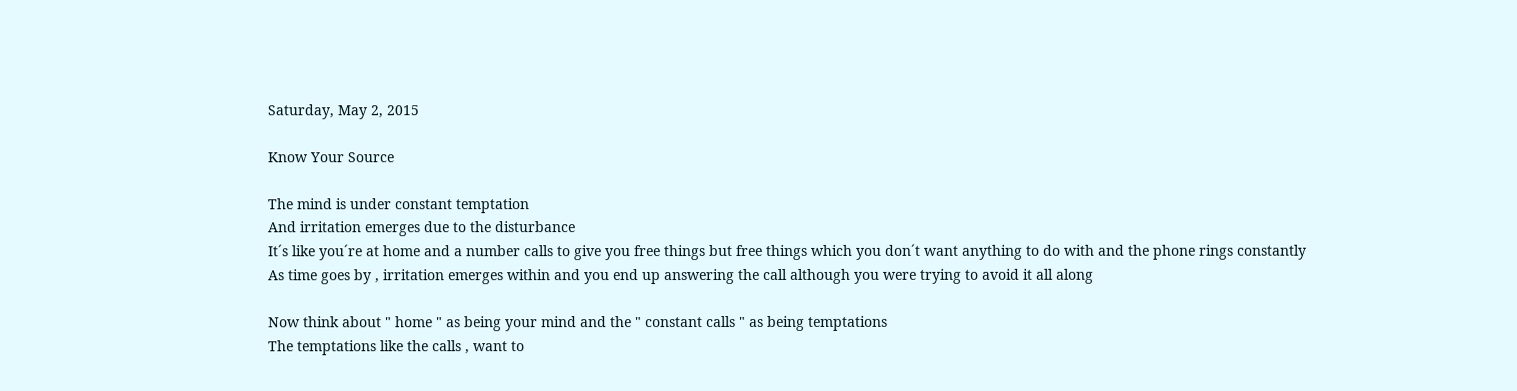Saturday, May 2, 2015

Know Your Source

The mind is under constant temptation
And irritation emerges due to the disturbance
It´s like you´re at home and a number calls to give you free things but free things which you don´t want anything to do with and the phone rings constantly
As time goes by , irritation emerges within and you end up answering the call although you were trying to avoid it all along

Now think about " home " as being your mind and the " constant calls " as being temptations
The temptations like the calls , want to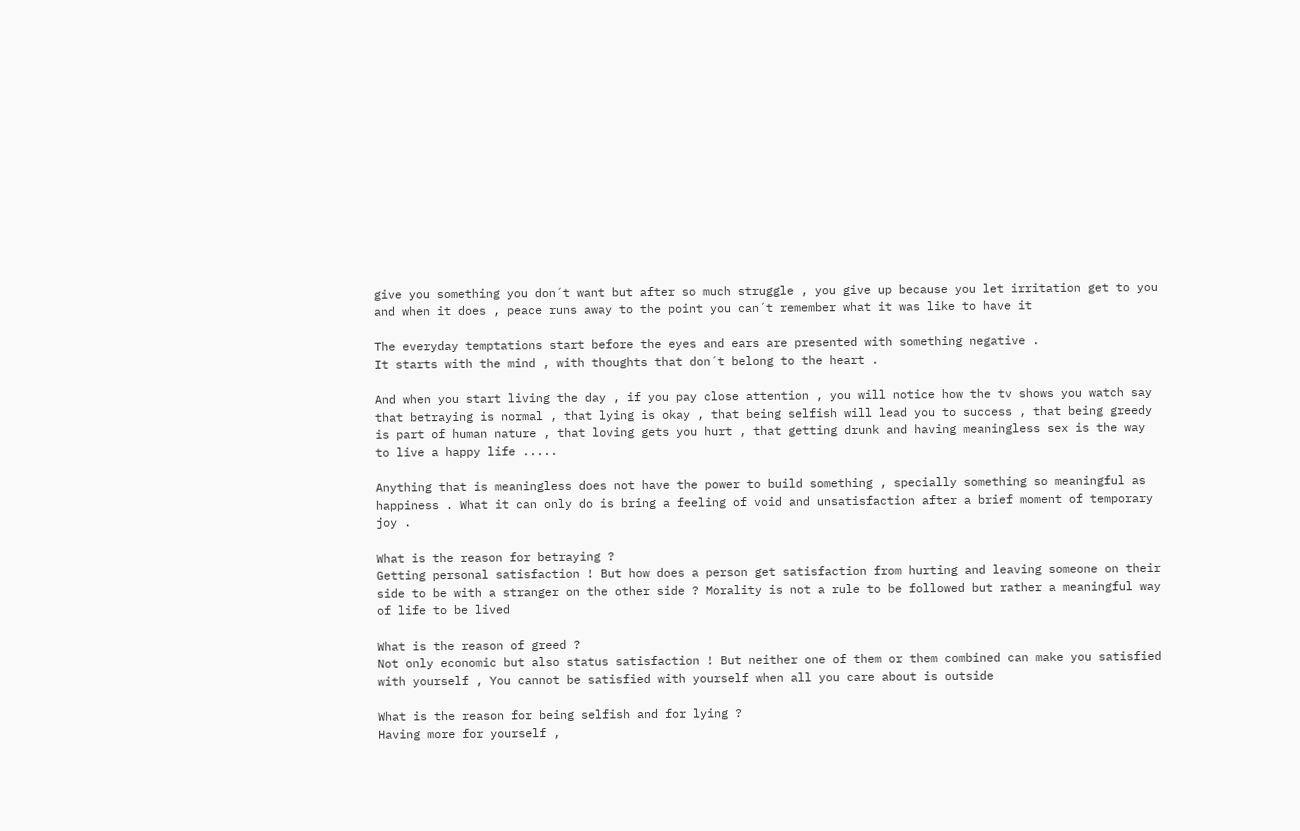give you something you don´t want but after so much struggle , you give up because you let irritation get to you and when it does , peace runs away to the point you can´t remember what it was like to have it

The everyday temptations start before the eyes and ears are presented with something negative .
It starts with the mind , with thoughts that don´t belong to the heart .

And when you start living the day , if you pay close attention , you will notice how the tv shows you watch say that betraying is normal , that lying is okay , that being selfish will lead you to success , that being greedy is part of human nature , that loving gets you hurt , that getting drunk and having meaningless sex is the way to live a happy life .....

Anything that is meaningless does not have the power to build something , specially something so meaningful as happiness . What it can only do is bring a feeling of void and unsatisfaction after a brief moment of temporary joy .

What is the reason for betraying ?
Getting personal satisfaction ! But how does a person get satisfaction from hurting and leaving someone on their side to be with a stranger on the other side ? Morality is not a rule to be followed but rather a meaningful way of life to be lived

What is the reason of greed ?
Not only economic but also status satisfaction ! But neither one of them or them combined can make you satisfied with yourself , You cannot be satisfied with yourself when all you care about is outside

What is the reason for being selfish and for lying ?
Having more for yourself ,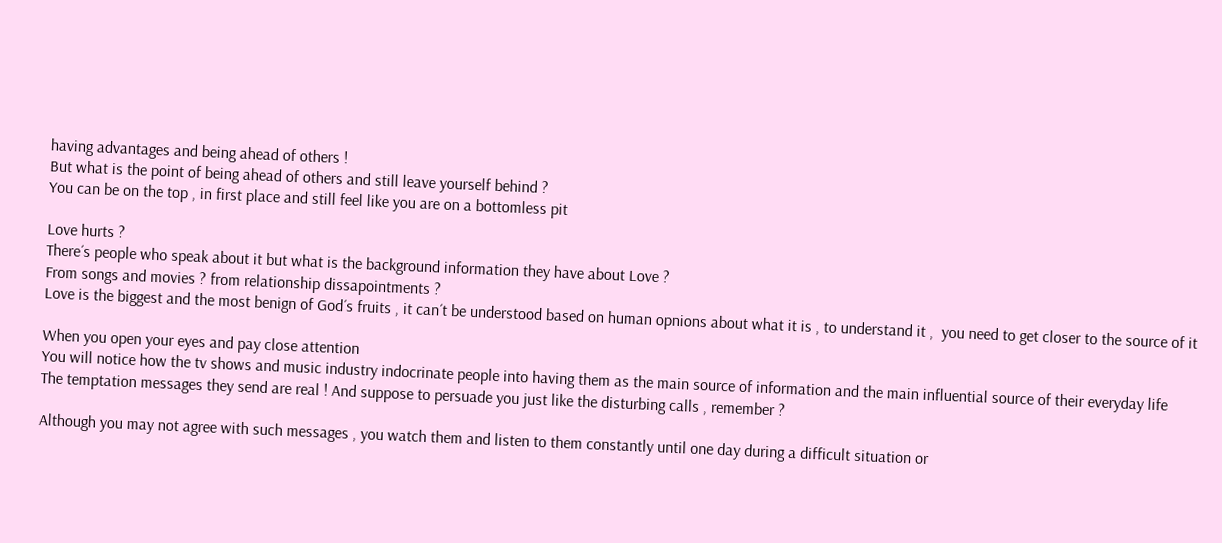having advantages and being ahead of others !
But what is the point of being ahead of others and still leave yourself behind ?
You can be on the top , in first place and still feel like you are on a bottomless pit

Love hurts ?
There´s people who speak about it but what is the background information they have about Love ?
From songs and movies ? from relationship dissapointments ?
Love is the biggest and the most benign of God´s fruits , it can´t be understood based on human opnions about what it is , to understand it ,  you need to get closer to the source of it

When you open your eyes and pay close attention
You will notice how the tv shows and music industry indocrinate people into having them as the main source of information and the main influential source of their everyday life
The temptation messages they send are real ! And suppose to persuade you just like the disturbing calls , remember ?

Although you may not agree with such messages , you watch them and listen to them constantly until one day during a difficult situation or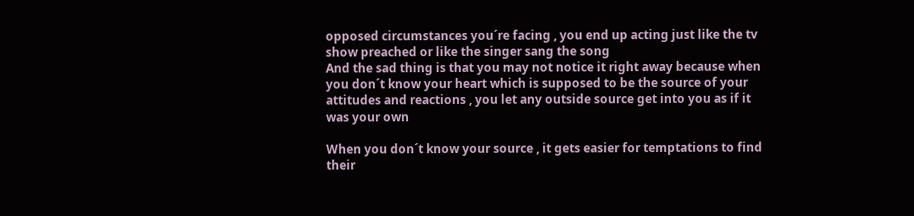opposed circumstances you´re facing , you end up acting just like the tv show preached or like the singer sang the song
And the sad thing is that you may not notice it right away because when you don´t know your heart which is supposed to be the source of your attitudes and reactions , you let any outside source get into you as if it was your own

When you don´t know your source , it gets easier for temptations to find their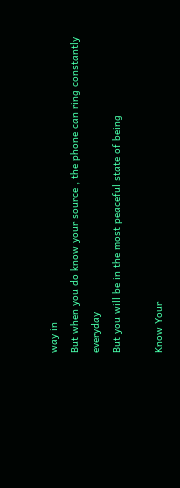way in
But when you do know your source , the phone can ring constantly everyday
But you will be in the most peaceful state of being

Know Your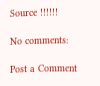Source !!!!!!

No comments:

Post a Comment